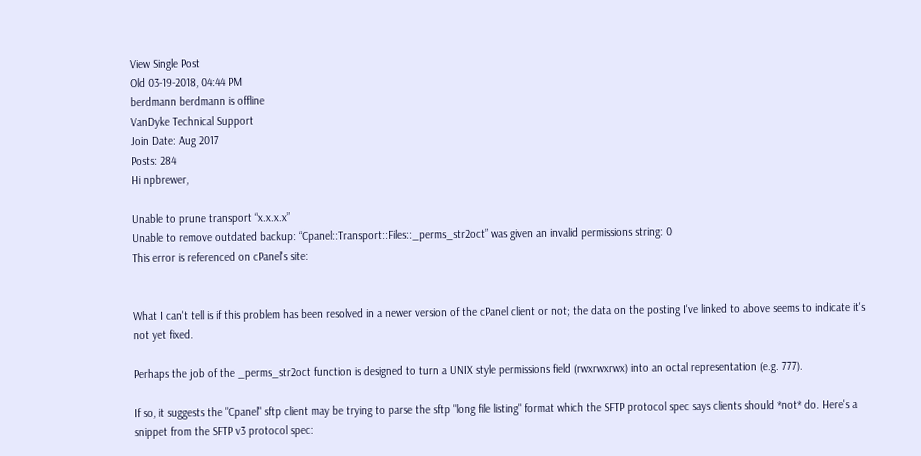View Single Post
Old 03-19-2018, 04:44 PM
berdmann berdmann is offline
VanDyke Technical Support
Join Date: Aug 2017
Posts: 284
Hi npbrewer,

Unable to prune transport “x.x.x.x”
Unable to remove outdated backup: “Cpanel::Transport::Files::_perms_str2oct” was given an invalid permissions string: 0
This error is referenced on cPanel's site:


What I can't tell is if this problem has been resolved in a newer version of the cPanel client or not; the data on the posting I've linked to above seems to indicate it's not yet fixed.

Perhaps the job of the _perms_str2oct function is designed to turn a UNIX style permissions field (rwxrwxrwx) into an octal representation (e.g. 777).

If so, it suggests the "Cpanel" sftp client may be trying to parse the sftp "long file listing" format which the SFTP protocol spec says clients should *not* do. Here's a snippet from the SFTP v3 protocol spec: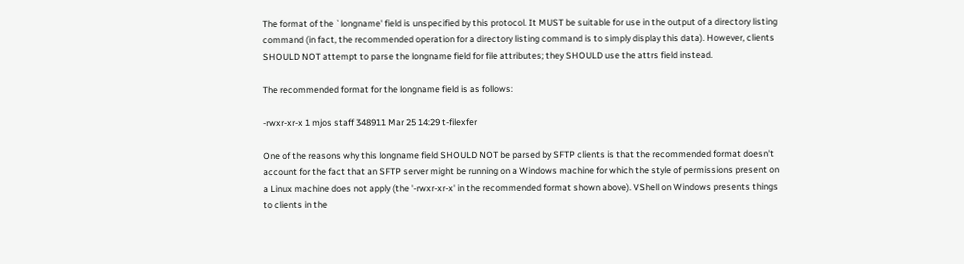The format of the `longname' field is unspecified by this protocol. It MUST be suitable for use in the output of a directory listing command (in fact, the recommended operation for a directory listing command is to simply display this data). However, clients SHOULD NOT attempt to parse the longname field for file attributes; they SHOULD use the attrs field instead.

The recommended format for the longname field is as follows:

-rwxr-xr-x 1 mjos staff 348911 Mar 25 14:29 t-filexfer

One of the reasons why this longname field SHOULD NOT be parsed by SFTP clients is that the recommended format doesn't account for the fact that an SFTP server might be running on a Windows machine for which the style of permissions present on a Linux machine does not apply (the '-rwxr-xr-x' in the recommended format shown above). VShell on Windows presents things to clients in the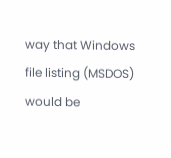way that Windows file listing (MSDOS) would be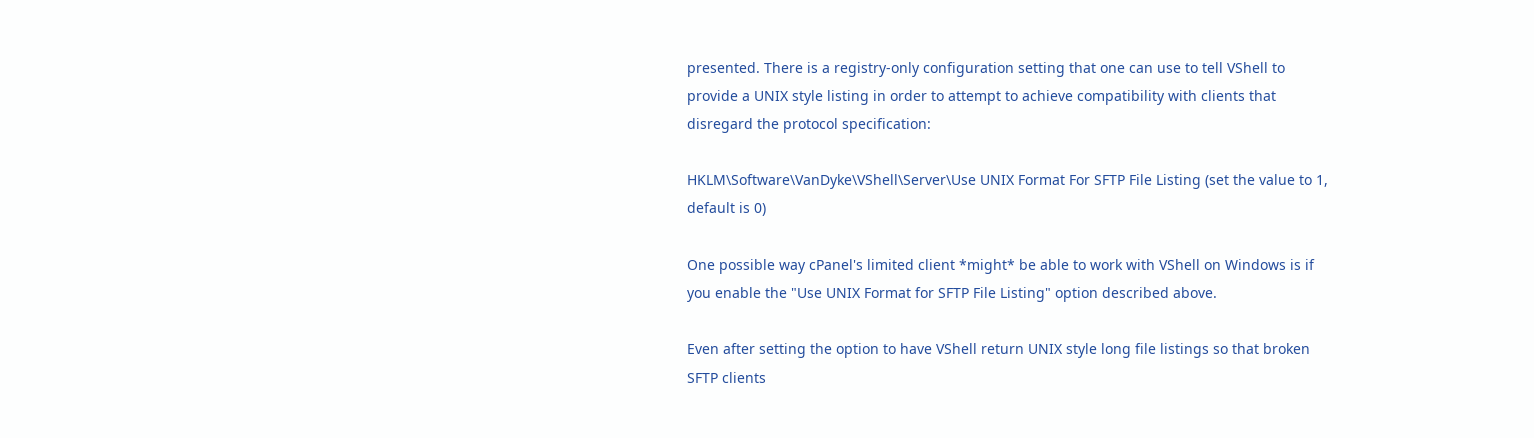presented. There is a registry-only configuration setting that one can use to tell VShell to provide a UNIX style listing in order to attempt to achieve compatibility with clients that disregard the protocol specification:

HKLM\Software\VanDyke\VShell\Server\Use UNIX Format For SFTP File Listing (set the value to 1, default is 0)

One possible way cPanel's limited client *might* be able to work with VShell on Windows is if you enable the "Use UNIX Format for SFTP File Listing" option described above.

Even after setting the option to have VShell return UNIX style long file listings so that broken SFTP clients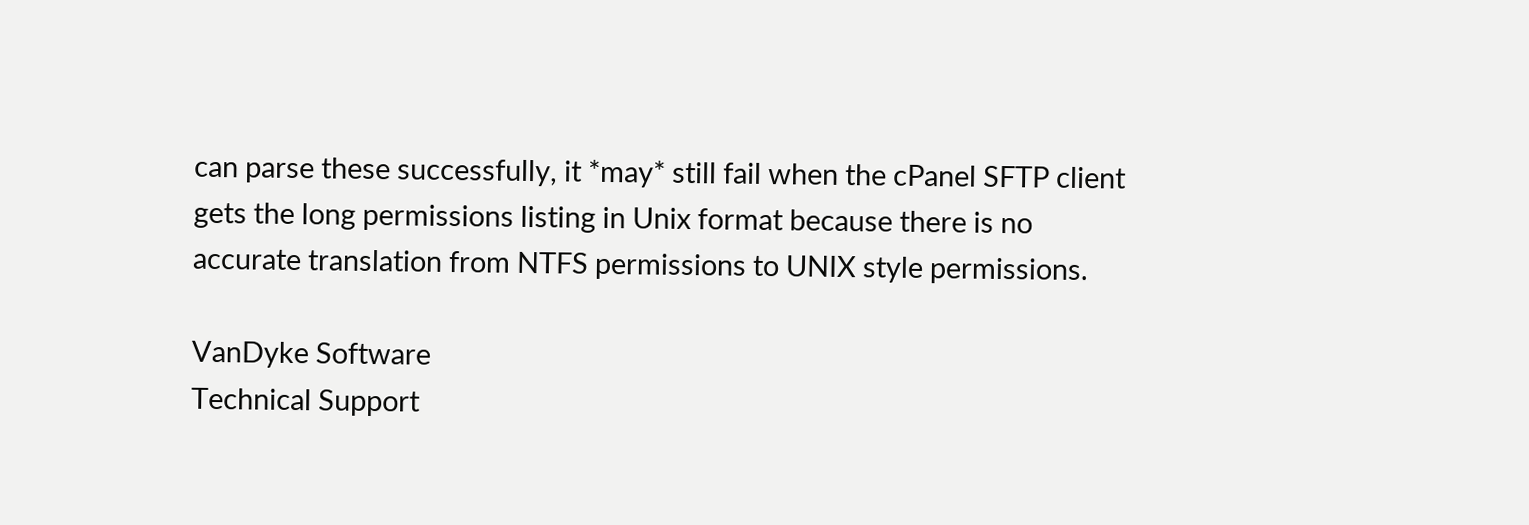can parse these successfully, it *may* still fail when the cPanel SFTP client gets the long permissions listing in Unix format because there is no accurate translation from NTFS permissions to UNIX style permissions.

VanDyke Software
Technical Support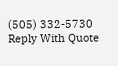(505) 332-5730
Reply With Quote